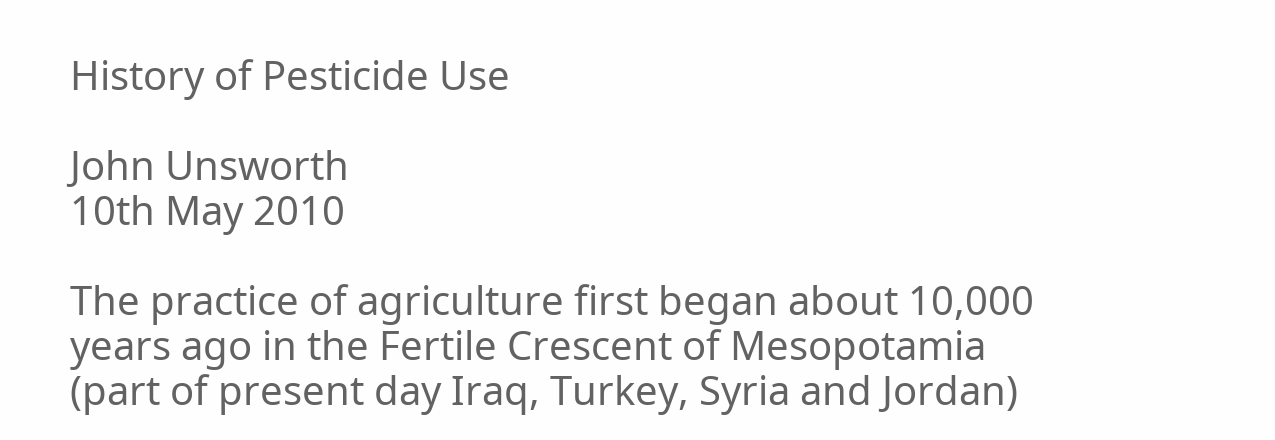History of Pesticide Use

John Unsworth
10th May 2010

The practice of agriculture first began about 10,000 years ago in the Fertile Crescent of Mesopotamia (part of present day Iraq, Turkey, Syria and Jordan)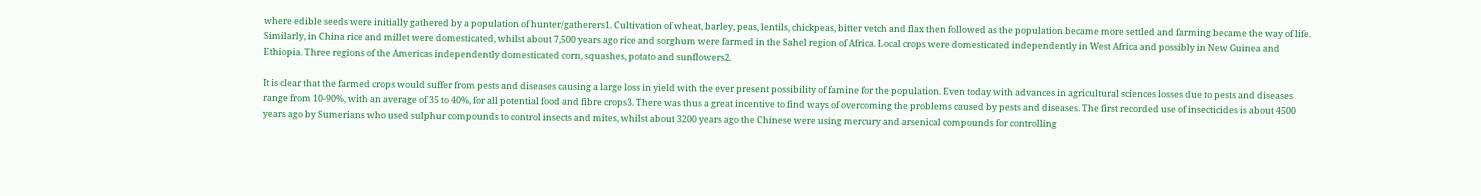where edible seeds were initially gathered by a population of hunter/gatherers1. Cultivation of wheat, barley, peas, lentils, chickpeas, bitter vetch and flax then followed as the population became more settled and farming became the way of life. Similarly, in China rice and millet were domesticated, whilst about 7,500 years ago rice and sorghum were farmed in the Sahel region of Africa. Local crops were domesticated independently in West Africa and possibly in New Guinea and Ethiopia. Three regions of the Americas independently domesticated corn, squashes, potato and sunflowers2.

It is clear that the farmed crops would suffer from pests and diseases causing a large loss in yield with the ever present possibility of famine for the population. Even today with advances in agricultural sciences losses due to pests and diseases range from 10-90%, with an average of 35 to 40%, for all potential food and fibre crops3. There was thus a great incentive to find ways of overcoming the problems caused by pests and diseases. The first recorded use of insecticides is about 4500 years ago by Sumerians who used sulphur compounds to control insects and mites, whilst about 3200 years ago the Chinese were using mercury and arsenical compounds for controlling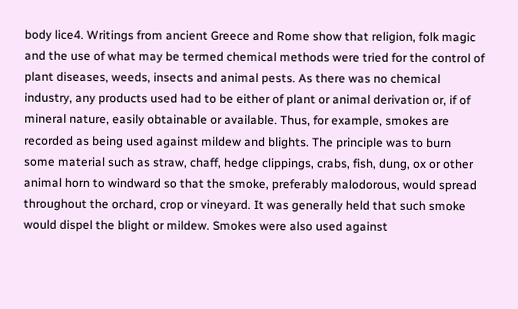body lice4. Writings from ancient Greece and Rome show that religion, folk magic and the use of what may be termed chemical methods were tried for the control of plant diseases, weeds, insects and animal pests. As there was no chemical industry, any products used had to be either of plant or animal derivation or, if of mineral nature, easily obtainable or available. Thus, for example, smokes are recorded as being used against mildew and blights. The principle was to burn some material such as straw, chaff, hedge clippings, crabs, fish, dung, ox or other animal horn to windward so that the smoke, preferably malodorous, would spread throughout the orchard, crop or vineyard. It was generally held that such smoke would dispel the blight or mildew. Smokes were also used against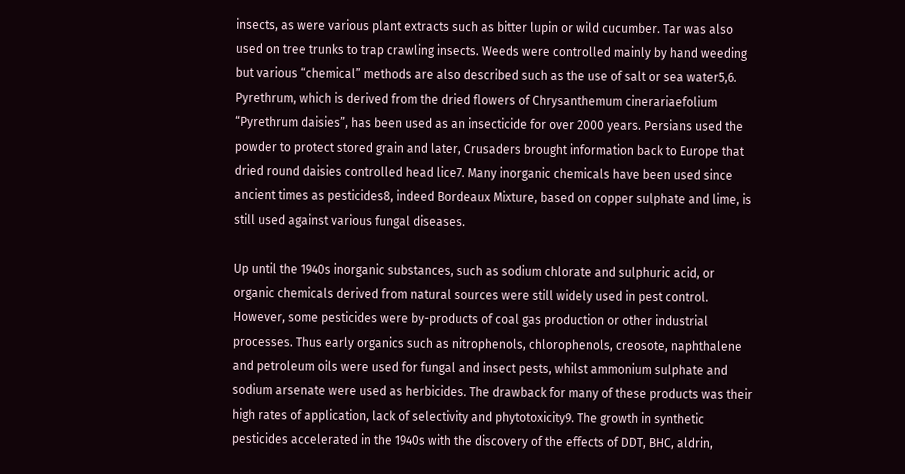insects, as were various plant extracts such as bitter lupin or wild cucumber. Tar was also used on tree trunks to trap crawling insects. Weeds were controlled mainly by hand weeding but various “chemical” methods are also described such as the use of salt or sea water5,6. Pyrethrum, which is derived from the dried flowers of Chrysanthemum cinerariaefolium “Pyrethrum daisies”, has been used as an insecticide for over 2000 years. Persians used the powder to protect stored grain and later, Crusaders brought information back to Europe that dried round daisies controlled head lice7. Many inorganic chemicals have been used since ancient times as pesticides8, indeed Bordeaux Mixture, based on copper sulphate and lime, is still used against various fungal diseases.

Up until the 1940s inorganic substances, such as sodium chlorate and sulphuric acid, or organic chemicals derived from natural sources were still widely used in pest control. However, some pesticides were by-products of coal gas production or other industrial processes. Thus early organics such as nitrophenols, chlorophenols, creosote, naphthalene and petroleum oils were used for fungal and insect pests, whilst ammonium sulphate and sodium arsenate were used as herbicides. The drawback for many of these products was their high rates of application, lack of selectivity and phytotoxicity9. The growth in synthetic pesticides accelerated in the 1940s with the discovery of the effects of DDT, BHC, aldrin,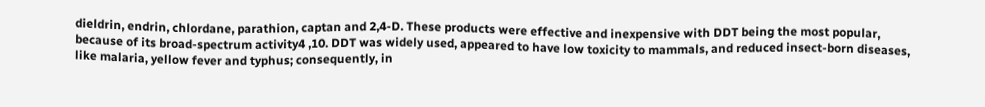dieldrin, endrin, chlordane, parathion, captan and 2,4-D. These products were effective and inexpensive with DDT being the most popular, because of its broad-spectrum activity4 ,10. DDT was widely used, appeared to have low toxicity to mammals, and reduced insect-born diseases, like malaria, yellow fever and typhus; consequently, in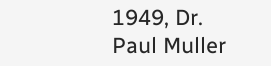1949, Dr. Paul Muller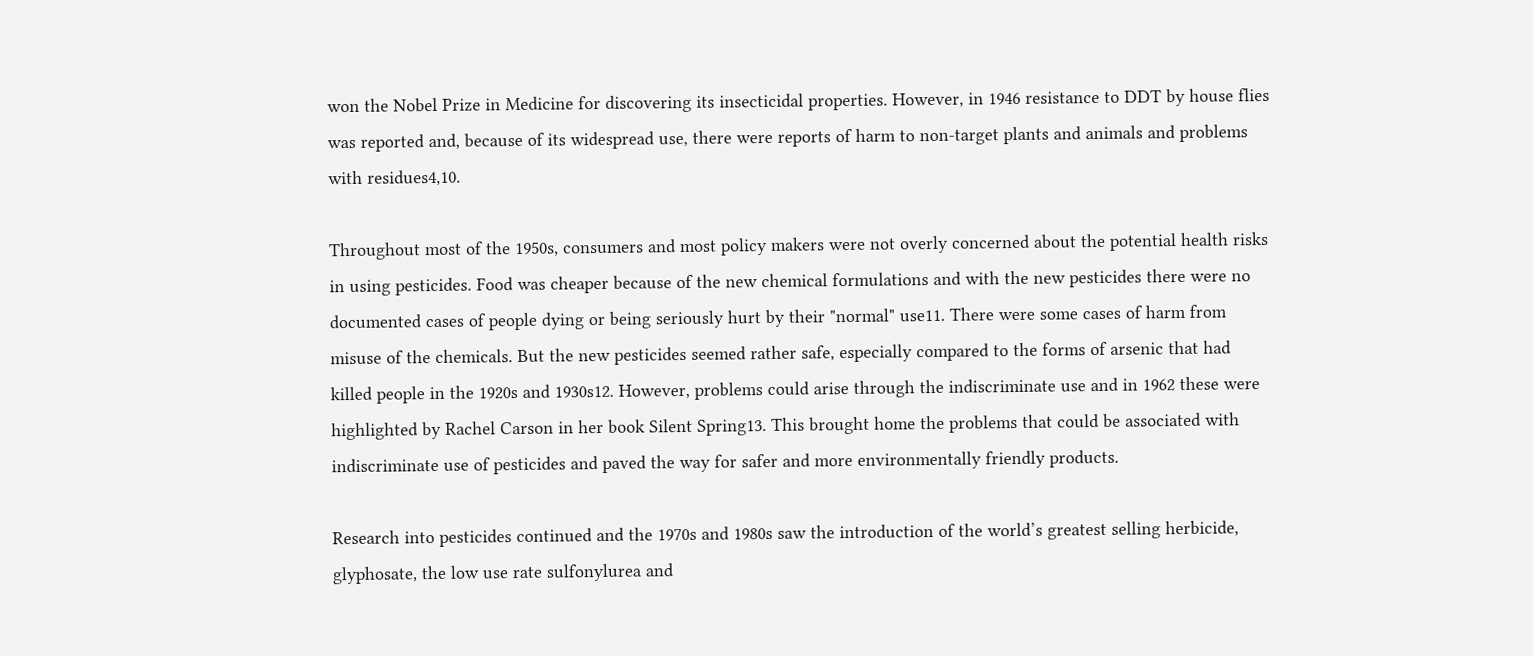won the Nobel Prize in Medicine for discovering its insecticidal properties. However, in 1946 resistance to DDT by house flies was reported and, because of its widespread use, there were reports of harm to non-target plants and animals and problems with residues4,10.

Throughout most of the 1950s, consumers and most policy makers were not overly concerned about the potential health risks in using pesticides. Food was cheaper because of the new chemical formulations and with the new pesticides there were no documented cases of people dying or being seriously hurt by their "normal" use11. There were some cases of harm from misuse of the chemicals. But the new pesticides seemed rather safe, especially compared to the forms of arsenic that had killed people in the 1920s and 1930s12. However, problems could arise through the indiscriminate use and in 1962 these were highlighted by Rachel Carson in her book Silent Spring13. This brought home the problems that could be associated with indiscriminate use of pesticides and paved the way for safer and more environmentally friendly products.

Research into pesticides continued and the 1970s and 1980s saw the introduction of the world’s greatest selling herbicide, glyphosate, the low use rate sulfonylurea and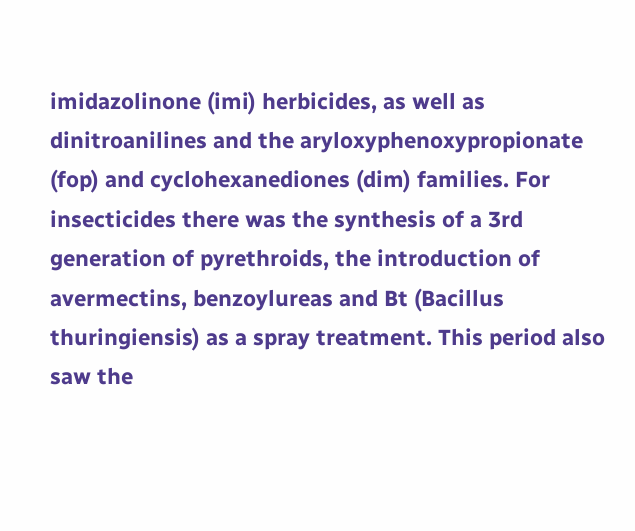imidazolinone (imi) herbicides, as well as dinitroanilines and the aryloxyphenoxypropionate (fop) and cyclohexanediones (dim) families. For insecticides there was the synthesis of a 3rd generation of pyrethroids, the introduction of avermectins, benzoylureas and Bt (Bacillus thuringiensis) as a spray treatment. This period also saw the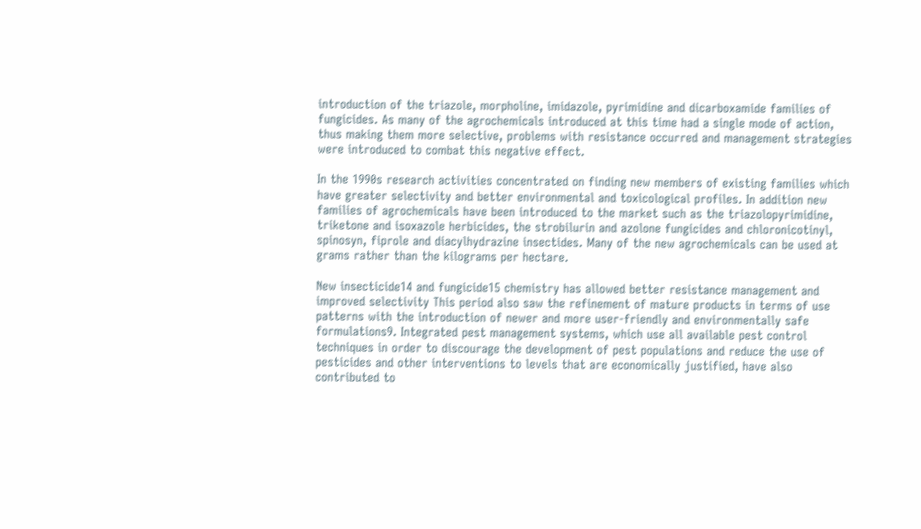introduction of the triazole, morpholine, imidazole, pyrimidine and dicarboxamide families of fungicides. As many of the agrochemicals introduced at this time had a single mode of action, thus making them more selective, problems with resistance occurred and management strategies were introduced to combat this negative effect.

In the 1990s research activities concentrated on finding new members of existing families which have greater selectivity and better environmental and toxicological profiles. In addition new families of agrochemicals have been introduced to the market such as the triazolopyrimidine, triketone and isoxazole herbicides, the strobilurin and azolone fungicides and chloronicotinyl, spinosyn, fiprole and diacylhydrazine insectides. Many of the new agrochemicals can be used at grams rather than the kilograms per hectare.

New insecticide14 and fungicide15 chemistry has allowed better resistance management and improved selectivity This period also saw the refinement of mature products in terms of use patterns with the introduction of newer and more user-friendly and environmentally safe formulations9. Integrated pest management systems, which use all available pest control techniques in order to discourage the development of pest populations and reduce the use of pesticides and other interventions to levels that are economically justified, have also contributed to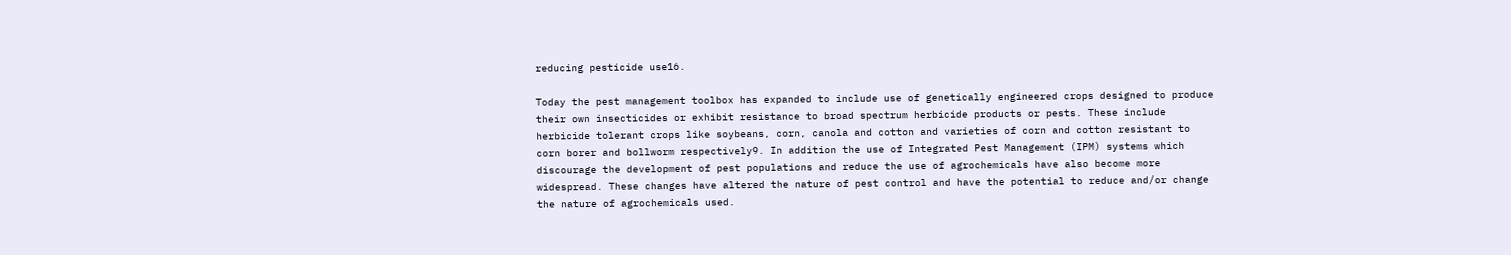reducing pesticide use16.

Today the pest management toolbox has expanded to include use of genetically engineered crops designed to produce their own insecticides or exhibit resistance to broad spectrum herbicide products or pests. These include herbicide tolerant crops like soybeans, corn, canola and cotton and varieties of corn and cotton resistant to corn borer and bollworm respectively9. In addition the use of Integrated Pest Management (IPM) systems which discourage the development of pest populations and reduce the use of agrochemicals have also become more widespread. These changes have altered the nature of pest control and have the potential to reduce and/or change the nature of agrochemicals used.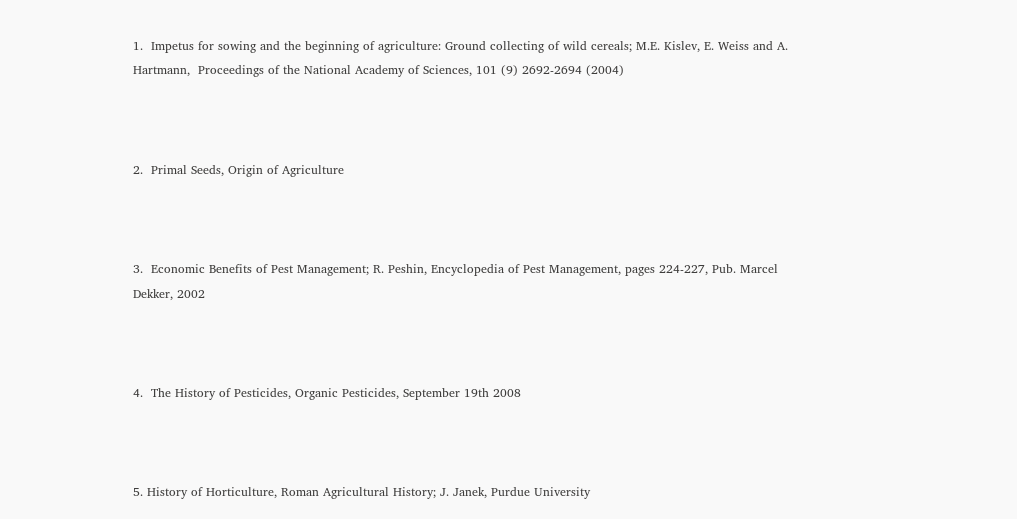1.  Impetus for sowing and the beginning of agriculture: Ground collecting of wild cereals; M.E. Kislev, E. Weiss and A. Hartmann,  Proceedings of the National Academy of Sciences, 101 (9) 2692-2694 (2004)



2.  Primal Seeds, Origin of Agriculture



3.  Economic Benefits of Pest Management; R. Peshin, Encyclopedia of Pest Management, pages 224-227, Pub. Marcel Dekker, 2002



4.  The History of Pesticides, Organic Pesticides, September 19th 2008



5. History of Horticulture, Roman Agricultural History; J. Janek, Purdue University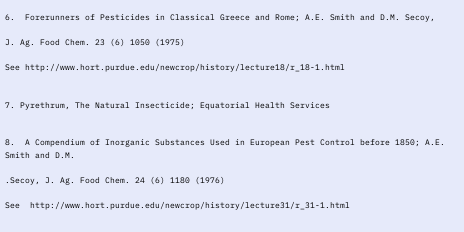6.  Forerunners of Pesticides in Classical Greece and Rome; A.E. Smith and D.M. Secoy,

J. Ag. Food Chem. 23 (6) 1050 (1975)

See http://www.hort.purdue.edu/newcrop/history/lecture18/r_18-1.html


7. Pyrethrum, The Natural Insecticide; Equatorial Health Services


8.  A Compendium of Inorganic Substances Used in European Pest Control before 1850; A.E. Smith and D.M.

.Secoy, J. Ag. Food Chem. 24 (6) 1180 (1976)

See  http://www.hort.purdue.edu/newcrop/history/lecture31/r_31-1.html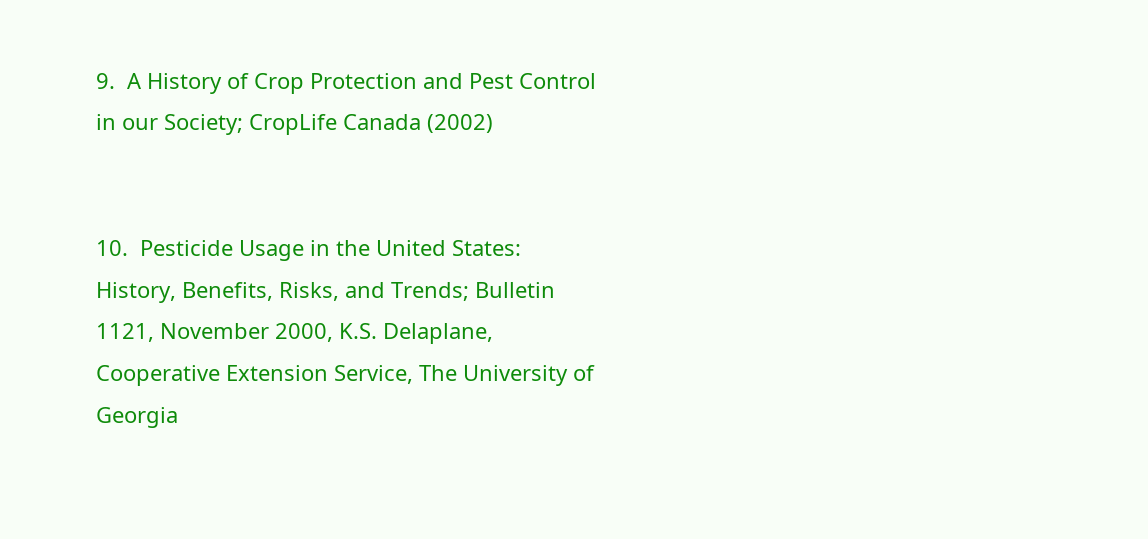9.  A History of Crop Protection and Pest Control in our Society; CropLife Canada (2002)


10.  Pesticide Usage in the United States: History, Benefits, Risks, and Trends; Bulletin 1121, November 2000, K.S. Delaplane, Cooperative Extension Service, The University of Georgia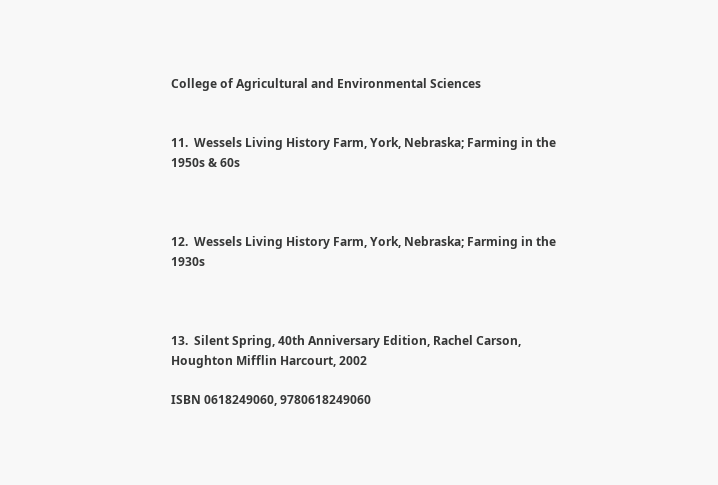College of Agricultural and Environmental Sciences


11.  Wessels Living History Farm, York, Nebraska; Farming in the 1950s & 60s



12.  Wessels Living History Farm, York, Nebraska; Farming in the 1930s



13.  Silent Spring, 40th Anniversary Edition, Rachel Carson, Houghton Mifflin Harcourt, 2002

ISBN 0618249060, 9780618249060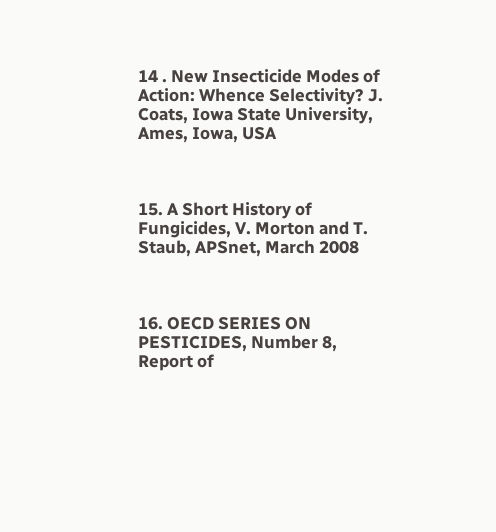14 . New Insecticide Modes of Action: Whence Selectivity? J. Coats, Iowa State University, Ames, Iowa, USA



15. A Short History of Fungicides, V. Morton and T. Staub, APSnet, March 2008



16. OECD SERIES ON PESTICIDES, Number 8, Report of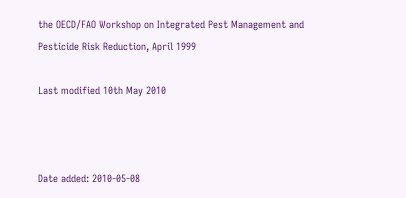the OECD/FAO Workshop on Integrated Pest Management and Pesticide Risk Reduction, April 1999

Last modified 10th May 2010



Date added: 2010-05-08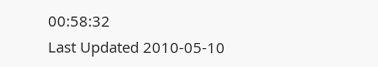00:58:32
Last Updated 2010-05-10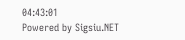04:43:01
Powered by Sigsiu.NET